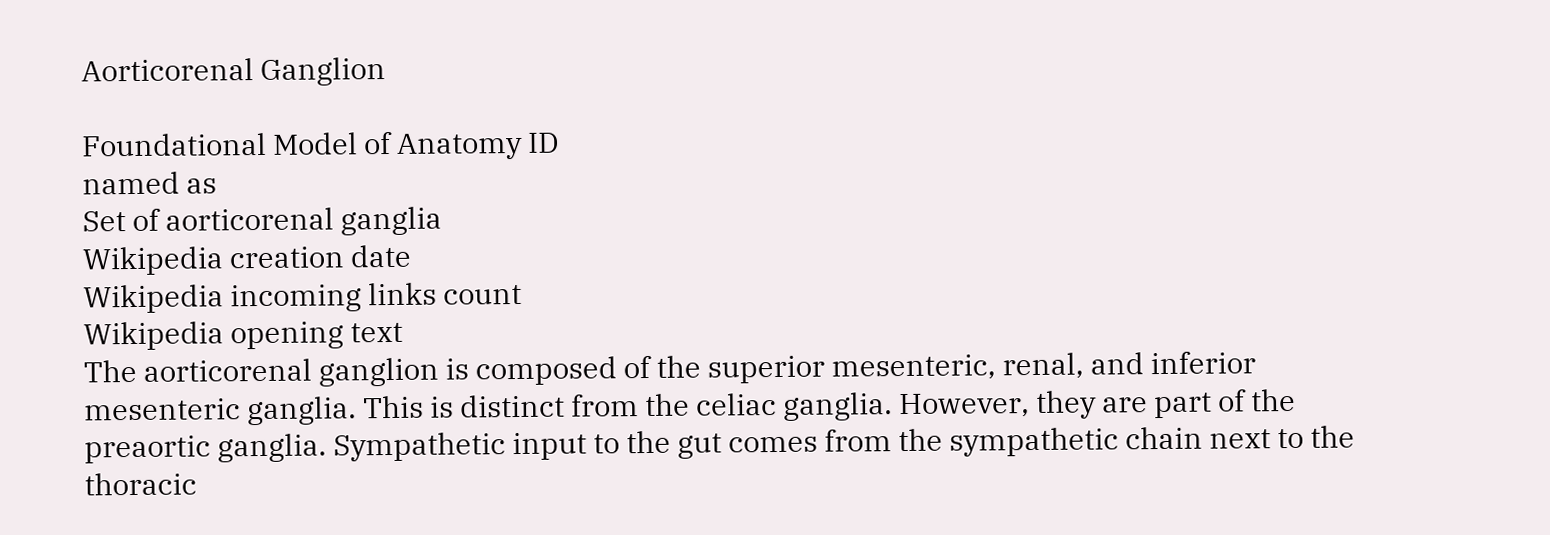Aorticorenal Ganglion

Foundational Model of Anatomy ID
named as
Set of aorticorenal ganglia
Wikipedia creation date
Wikipedia incoming links count
Wikipedia opening text
The aorticorenal ganglion is composed of the superior mesenteric, renal, and inferior mesenteric ganglia. This is distinct from the celiac ganglia. However, they are part of the preaortic ganglia. Sympathetic input to the gut comes from the sympathetic chain next to the thoracic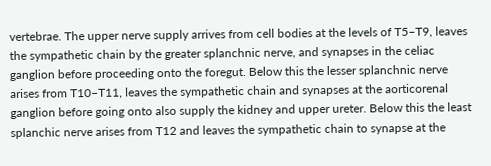vertebrae. The upper nerve supply arrives from cell bodies at the levels of T5–T9, leaves the sympathetic chain by the greater splanchnic nerve, and synapses in the celiac ganglion before proceeding onto the foregut. Below this the lesser splanchnic nerve arises from T10–T11, leaves the sympathetic chain and synapses at the aorticorenal ganglion before going onto also supply the kidney and upper ureter. Below this the least splanchic nerve arises from T12 and leaves the sympathetic chain to synapse at the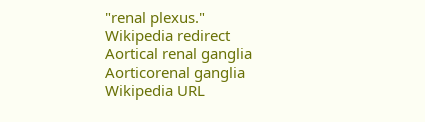"renal plexus."
Wikipedia redirect
Aortical renal ganglia
Aorticorenal ganglia
Wikipedia URL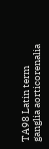TA98 Latin term
ganglia aorticorenalia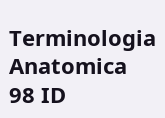Terminologia Anatomica 98 ID